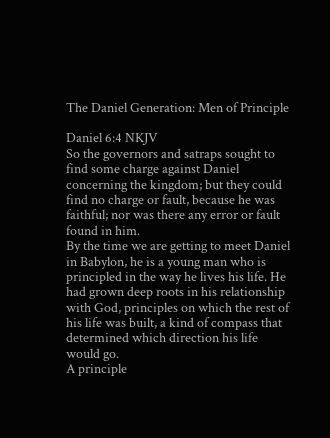The Daniel Generation: Men of Principle

Daniel 6:4 NKJV
So the governors and satraps sought to find some charge against Daniel concerning the kingdom; but they could find no charge or fault, because he was faithful; nor was there any error or fault found in him.
By the time we are getting to meet Daniel in Babylon, he is a young man who is principled in the way he lives his life. He had grown deep roots in his relationship with God, principles on which the rest of his life was built, a kind of compass that determined which direction his life would go.
A principle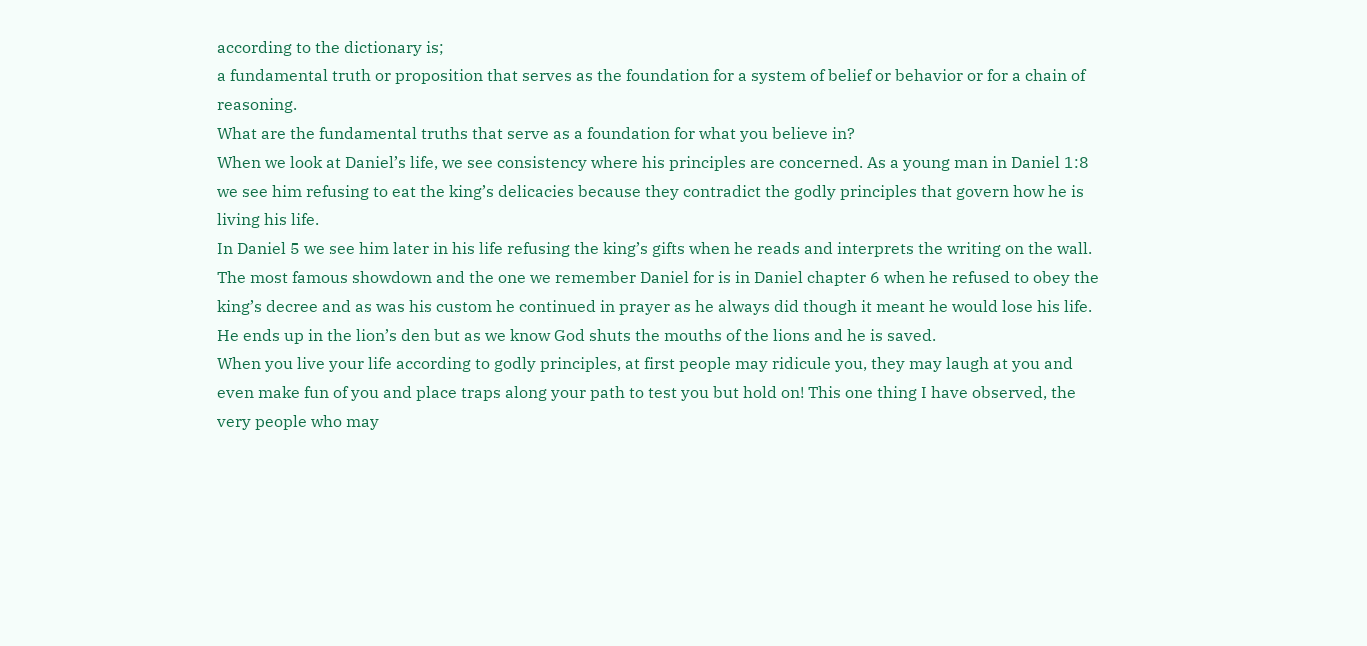according to the dictionary is;
a fundamental truth or proposition that serves as the foundation for a system of belief or behavior or for a chain of reasoning.
What are the fundamental truths that serve as a foundation for what you believe in?
When we look at Daniel’s life, we see consistency where his principles are concerned. As a young man in Daniel 1:8 we see him refusing to eat the king’s delicacies because they contradict the godly principles that govern how he is living his life.
In Daniel 5 we see him later in his life refusing the king’s gifts when he reads and interprets the writing on the wall.
The most famous showdown and the one we remember Daniel for is in Daniel chapter 6 when he refused to obey the king’s decree and as was his custom he continued in prayer as he always did though it meant he would lose his life. He ends up in the lion’s den but as we know God shuts the mouths of the lions and he is saved.
When you live your life according to godly principles, at first people may ridicule you, they may laugh at you and even make fun of you and place traps along your path to test you but hold on! This one thing I have observed, the very people who may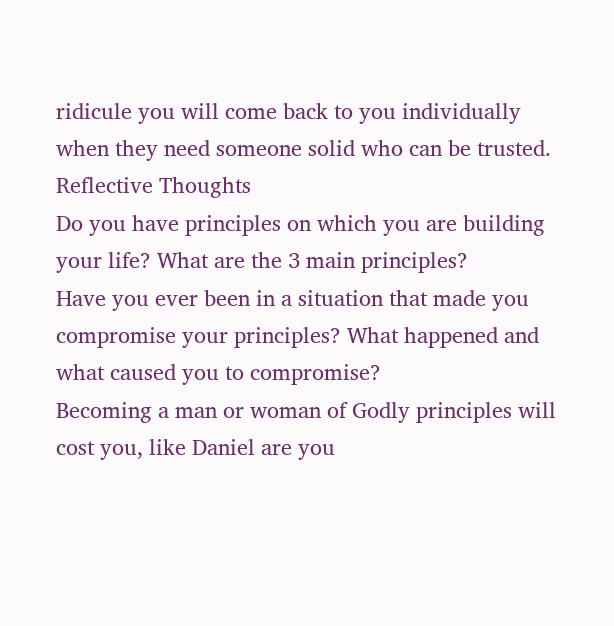ridicule you will come back to you individually when they need someone solid who can be trusted.
Reflective Thoughts
Do you have principles on which you are building your life? What are the 3 main principles?
Have you ever been in a situation that made you compromise your principles? What happened and what caused you to compromise?
Becoming a man or woman of Godly principles will cost you, like Daniel are you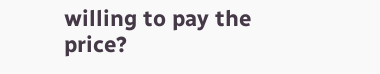willing to pay the price?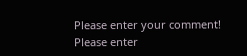Please enter your comment!
Please enter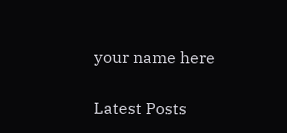your name here

Latest Posts